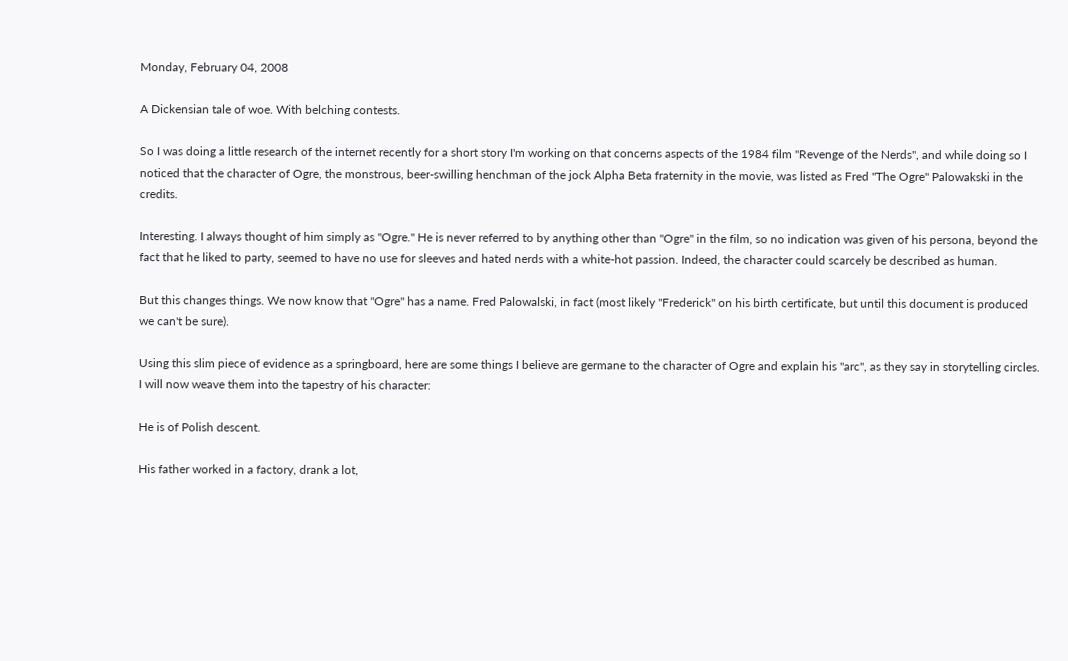Monday, February 04, 2008

A Dickensian tale of woe. With belching contests.

So I was doing a little research of the internet recently for a short story I'm working on that concerns aspects of the 1984 film "Revenge of the Nerds", and while doing so I noticed that the character of Ogre, the monstrous, beer-swilling henchman of the jock Alpha Beta fraternity in the movie, was listed as Fred "The Ogre" Palowakski in the credits.

Interesting. I always thought of him simply as "Ogre." He is never referred to by anything other than "Ogre" in the film, so no indication was given of his persona, beyond the fact that he liked to party, seemed to have no use for sleeves and hated nerds with a white-hot passion. Indeed, the character could scarcely be described as human.

But this changes things. We now know that "Ogre" has a name. Fred Palowalski, in fact (most likely "Frederick" on his birth certificate, but until this document is produced we can't be sure).

Using this slim piece of evidence as a springboard, here are some things I believe are germane to the character of Ogre and explain his "arc", as they say in storytelling circles. I will now weave them into the tapestry of his character:

He is of Polish descent.

His father worked in a factory, drank a lot,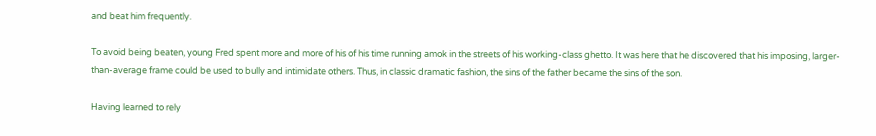and beat him frequently.

To avoid being beaten, young Fred spent more and more of his of his time running amok in the streets of his working-class ghetto. It was here that he discovered that his imposing, larger-than-average frame could be used to bully and intimidate others. Thus, in classic dramatic fashion, the sins of the father became the sins of the son.

Having learned to rely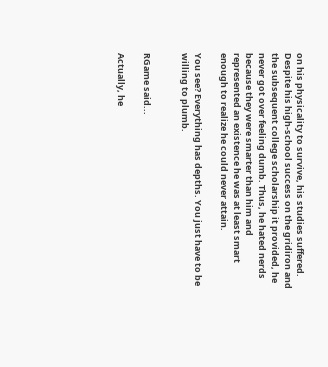on his physicality to survive, his studies suffered. Despite his high-school success on the gridiron and the subsequent college scholarship it provided, he never got over feeling dumb. Thus, he hated nerds because they were smarter than him and represented an existence he was at least smart enough to realize he could never attain.

You see? Everything has depths. You just have to be willing to plumb.


RGame said...

Actually, he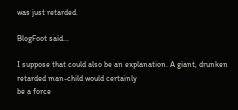was just retarded.

BlogFoot said...

I suppose that could also be an explanation. A giant, drunken retarded man-child would certainly
be a force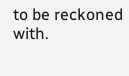to be reckoned with.